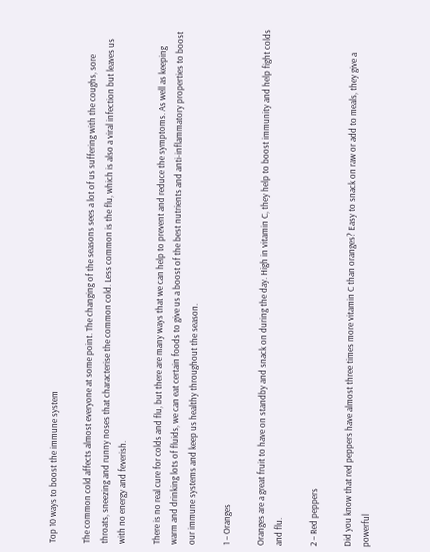Top 10 ways to boost the immune system

The common cold affects almost everyone at some point. The changing of the seasons sees a lot of us suffering with the coughs, sore throats, sneezing and runny noses that characterise the common cold. Less common is the flu, which is also a viral infection but leaves us with no energy and feverish.

There is no real cure for colds and flu, but there are many ways that we can help to prevent and reduce the symptoms. As well as keeping warm and drinking lots of fluids, we can eat certain foods to give us a boost of the best nutrients and anti-inflammatory properties to boost our immune systems and keep us healthy throughout the season.

1 – Oranges

Oranges are a great fruit to have on standby and snack on during the day. High in vitamin C, they help to boost immunity and help fight colds and flu.

2 – Red peppers

Did you know that red peppers have almost three times more vitamin C than oranges? Easy to snack on raw or add to meals, they give a powerful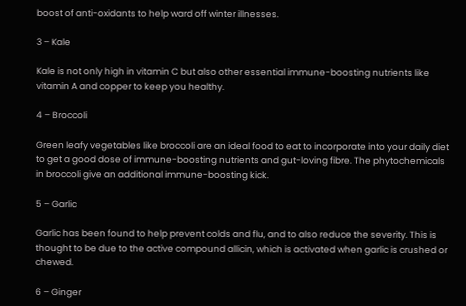boost of anti-oxidants to help ward off winter illnesses.

3 – Kale

Kale is not only high in vitamin C but also other essential immune-boosting nutrients like vitamin A and copper to keep you healthy.

4 – Broccoli

Green leafy vegetables like broccoli are an ideal food to eat to incorporate into your daily diet to get a good dose of immune-boosting nutrients and gut-loving fibre. The phytochemicals in broccoli give an additional immune-boosting kick.

5 – Garlic

Garlic has been found to help prevent colds and flu, and to also reduce the severity. This is thought to be due to the active compound allicin, which is activated when garlic is crushed or chewed.

6 – Ginger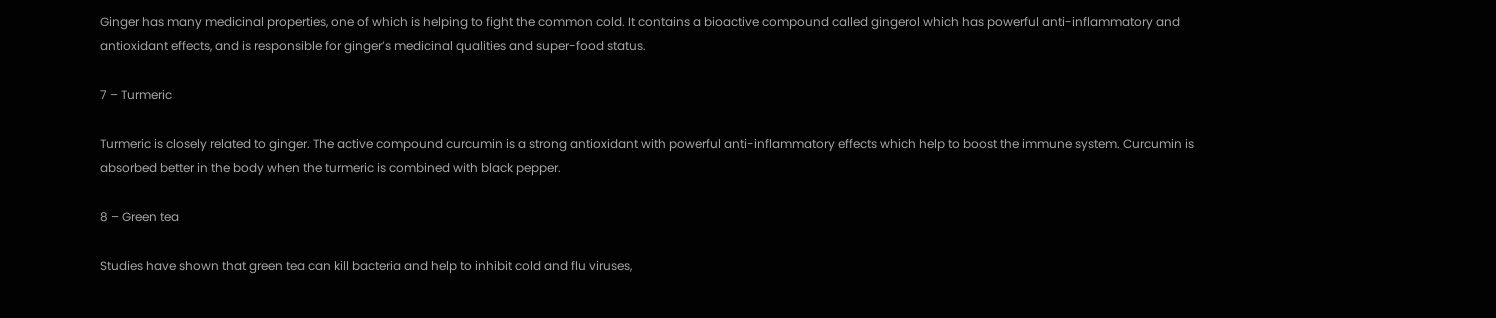Ginger has many medicinal properties, one of which is helping to fight the common cold. It contains a bioactive compound called gingerol which has powerful anti-inflammatory and antioxidant effects, and is responsible for ginger’s medicinal qualities and super-food status.

7 – Turmeric

Turmeric is closely related to ginger. The active compound curcumin is a strong antioxidant with powerful anti-inflammatory effects which help to boost the immune system. Curcumin is absorbed better in the body when the turmeric is combined with black pepper.

8 – Green tea

Studies have shown that green tea can kill bacteria and help to inhibit cold and flu viruses,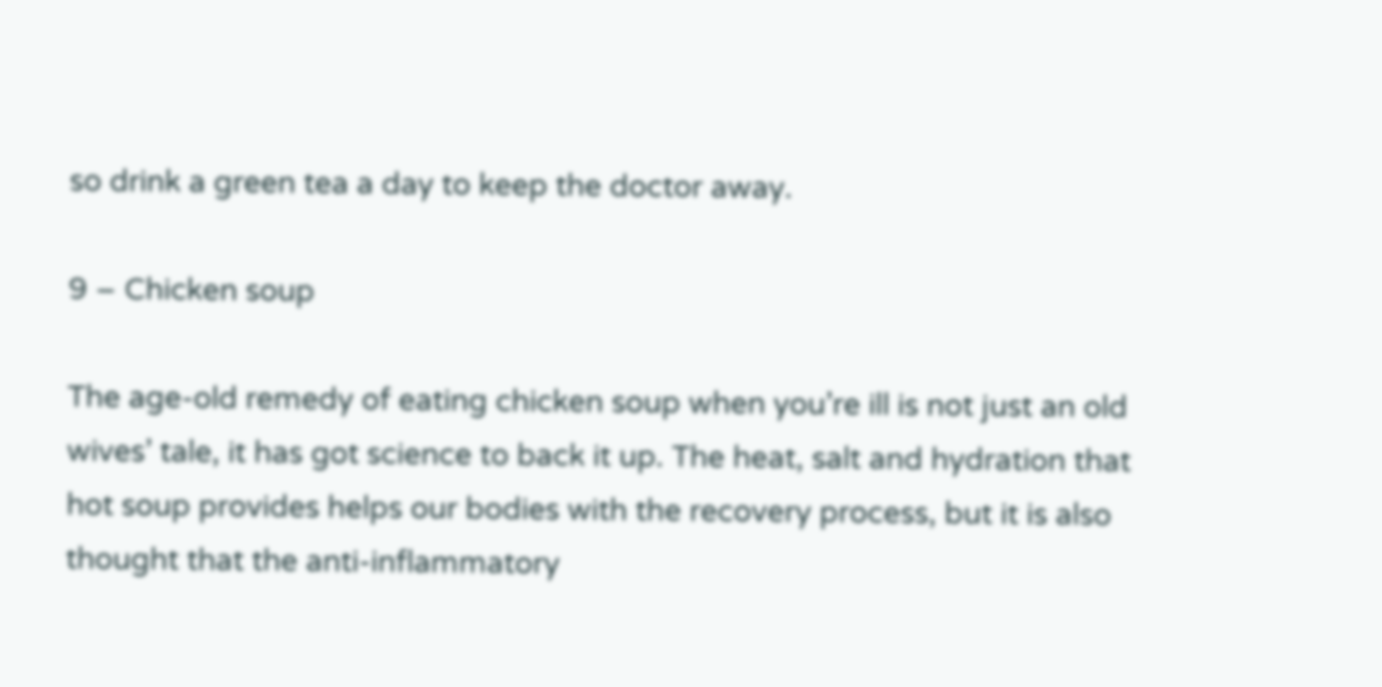so drink a green tea a day to keep the doctor away.

9 – Chicken soup

The age-old remedy of eating chicken soup when you’re ill is not just an old wives’ tale, it has got science to back it up. The heat, salt and hydration that hot soup provides helps our bodies with the recovery process, but it is also thought that the anti-inflammatory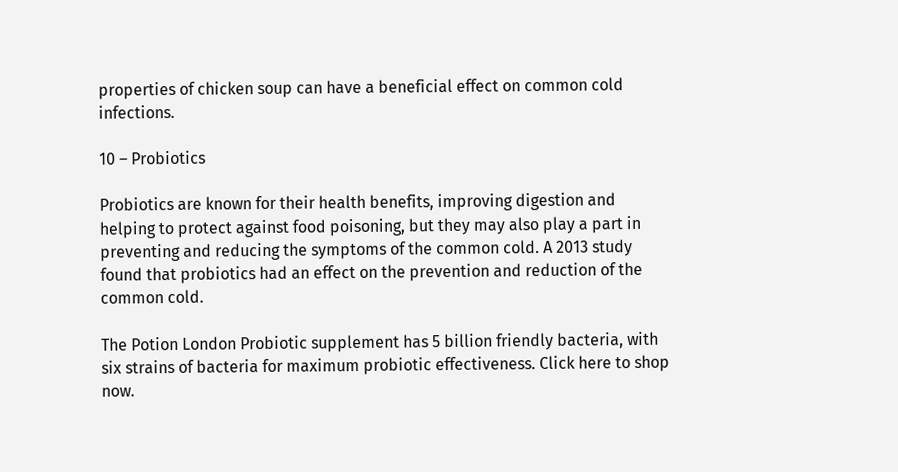properties of chicken soup can have a beneficial effect on common cold infections.

10 – Probiotics

Probiotics are known for their health benefits, improving digestion and helping to protect against food poisoning, but they may also play a part in preventing and reducing the symptoms of the common cold. A 2013 study found that probiotics had an effect on the prevention and reduction of the common cold.

The Potion London Probiotic supplement has 5 billion friendly bacteria, with six strains of bacteria for maximum probiotic effectiveness. Click here to shop now.